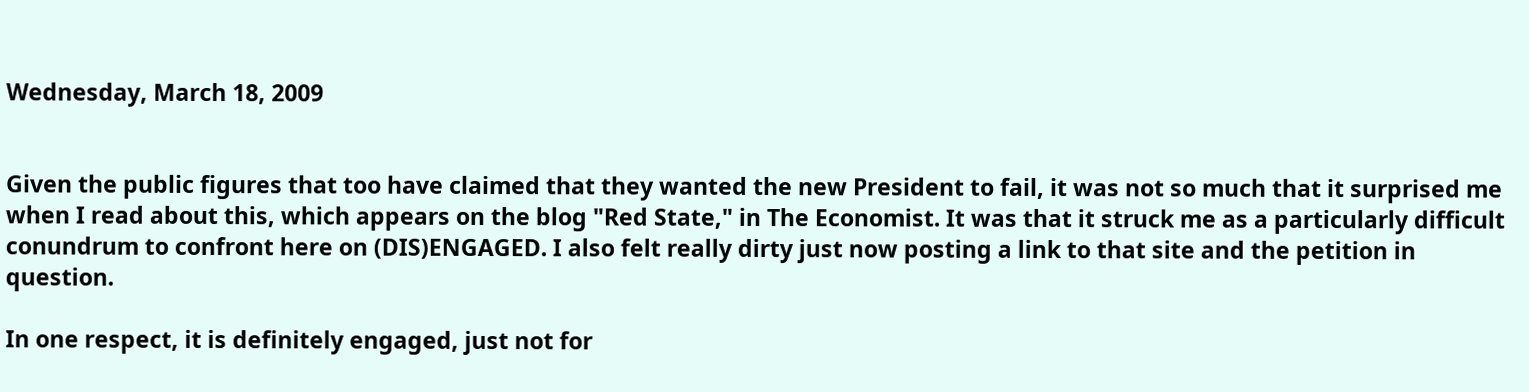Wednesday, March 18, 2009


Given the public figures that too have claimed that they wanted the new President to fail, it was not so much that it surprised me when I read about this, which appears on the blog "Red State," in The Economist. It was that it struck me as a particularly difficult conundrum to confront here on (DIS)ENGAGED. I also felt really dirty just now posting a link to that site and the petition in question.

In one respect, it is definitely engaged, just not for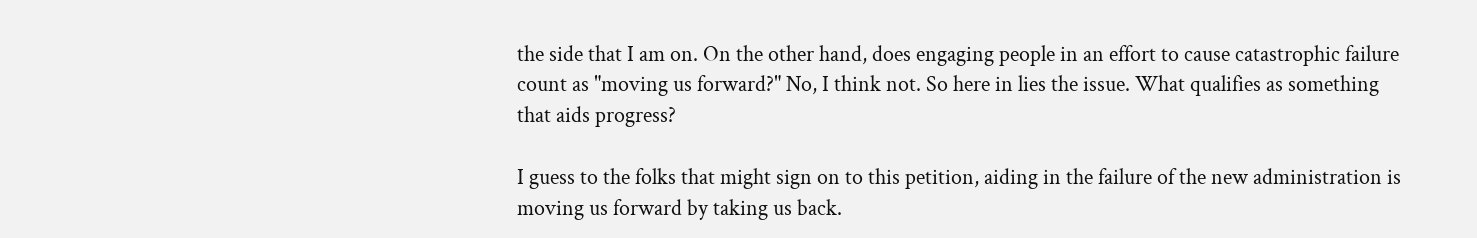the side that I am on. On the other hand, does engaging people in an effort to cause catastrophic failure count as "moving us forward?" No, I think not. So here in lies the issue. What qualifies as something that aids progress?

I guess to the folks that might sign on to this petition, aiding in the failure of the new administration is moving us forward by taking us back.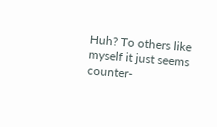Huh? To others like myself it just seems counter-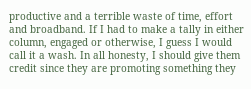productive and a terrible waste of time, effort and broadband. If I had to make a tally in either column, engaged or otherwise, I guess I would call it a wash. In all honesty, I should give them credit since they are promoting something they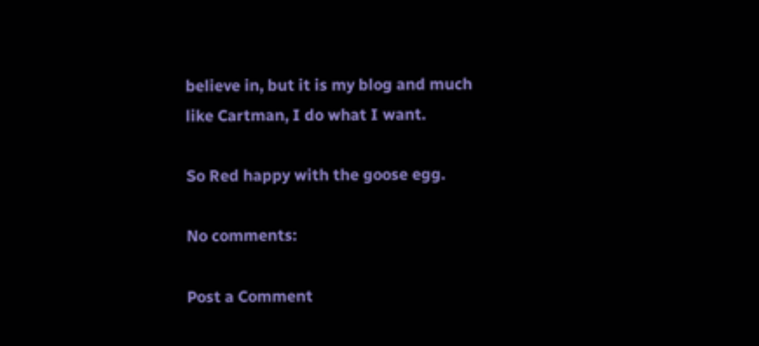believe in, but it is my blog and much like Cartman, I do what I want.

So Red happy with the goose egg.

No comments:

Post a Comment